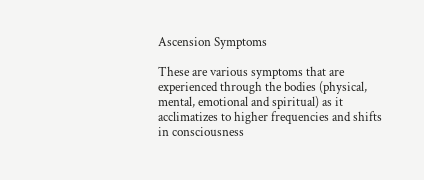Ascension Symptoms

These are various symptoms that are experienced through the bodies (physical, mental, emotional and spiritual) as it acclimatizes to higher frequencies and shifts in consciousness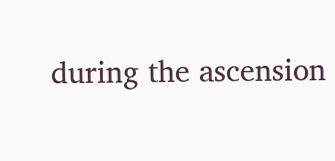during the ascension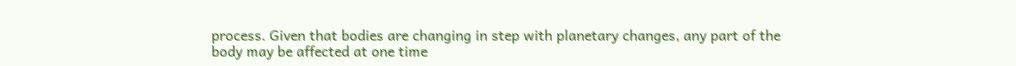process. Given that bodies are changing in step with planetary changes, any part of the body may be affected at one time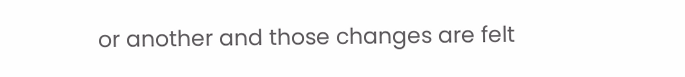or another and those changes are felt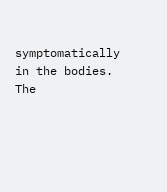symptomatically in the bodies. The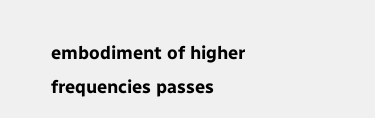embodiment of higher frequencies passes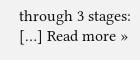through 3 stages: […] Read more »